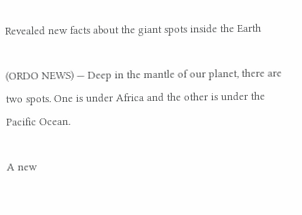Revealed new facts about the giant spots inside the Earth

(ORDO NEWS) — Deep in the mantle of our planet, there are two spots. One is under Africa and the other is under the Pacific Ocean.

A new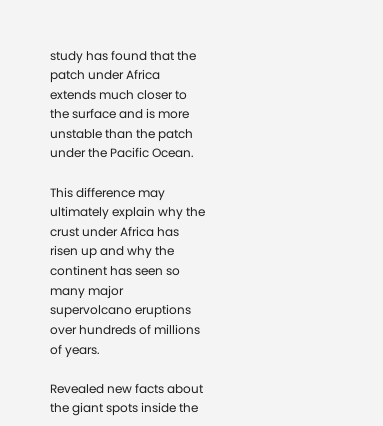study has found that the patch under Africa extends much closer to the surface and is more unstable than the patch under the Pacific Ocean.

This difference may ultimately explain why the crust under Africa has risen up and why the continent has seen so many major supervolcano eruptions over hundreds of millions of years.

Revealed new facts about the giant spots inside the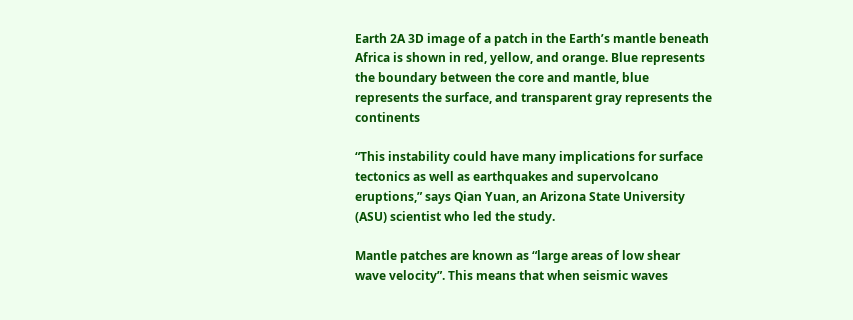Earth 2A 3D image of a patch in the Earth’s mantle beneath Africa is shown in red, yellow, and orange. Blue represents the boundary between the core and mantle, blue represents the surface, and transparent gray represents the continents

“This instability could have many implications for surface tectonics as well as earthquakes and supervolcano eruptions,” says Qian Yuan, an Arizona State University (ASU) scientist who led the study.

Mantle patches are known as “large areas of low shear wave velocity”. This means that when seismic waves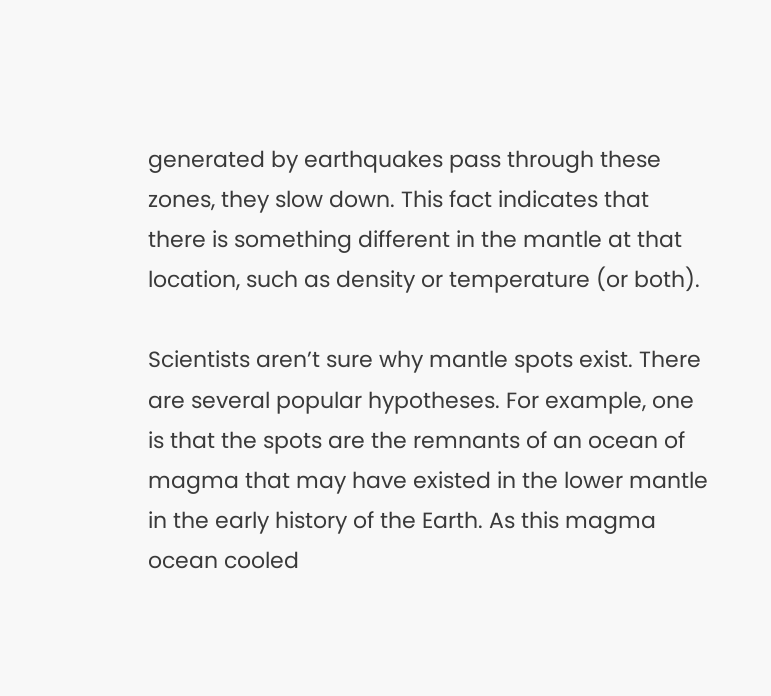generated by earthquakes pass through these zones, they slow down. This fact indicates that there is something different in the mantle at that location, such as density or temperature (or both).

Scientists aren’t sure why mantle spots exist. There are several popular hypotheses. For example, one is that the spots are the remnants of an ocean of magma that may have existed in the lower mantle in the early history of the Earth. As this magma ocean cooled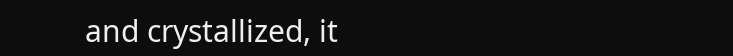and crystallized, it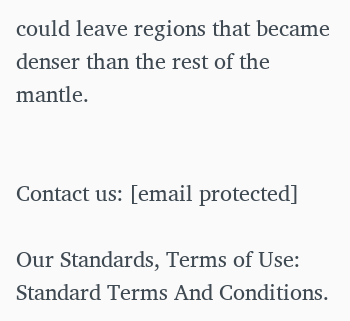could leave regions that became denser than the rest of the mantle.


Contact us: [email protected]

Our Standards, Terms of Use: Standard Terms And Conditions.